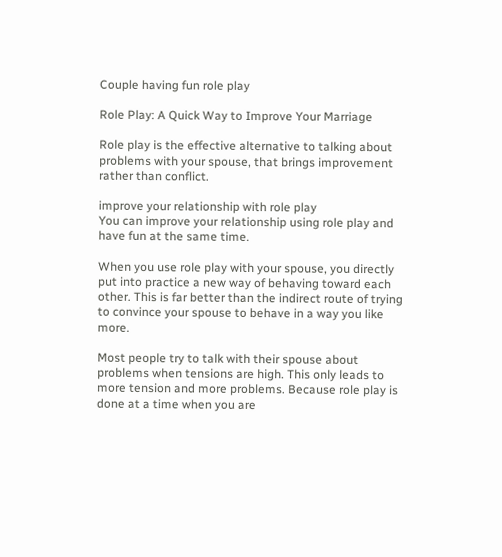Couple having fun role play

Role Play: A Quick Way to Improve Your Marriage

Role play is the effective alternative to talking about problems with your spouse, that brings improvement rather than conflict.

improve your relationship with role play
You can improve your relationship using role play and have fun at the same time.

When you use role play with your spouse, you directly put into practice a new way of behaving toward each other. This is far better than the indirect route of trying to convince your spouse to behave in a way you like more.

Most people try to talk with their spouse about problems when tensions are high. This only leads to more tension and more problems. Because role play is done at a time when you are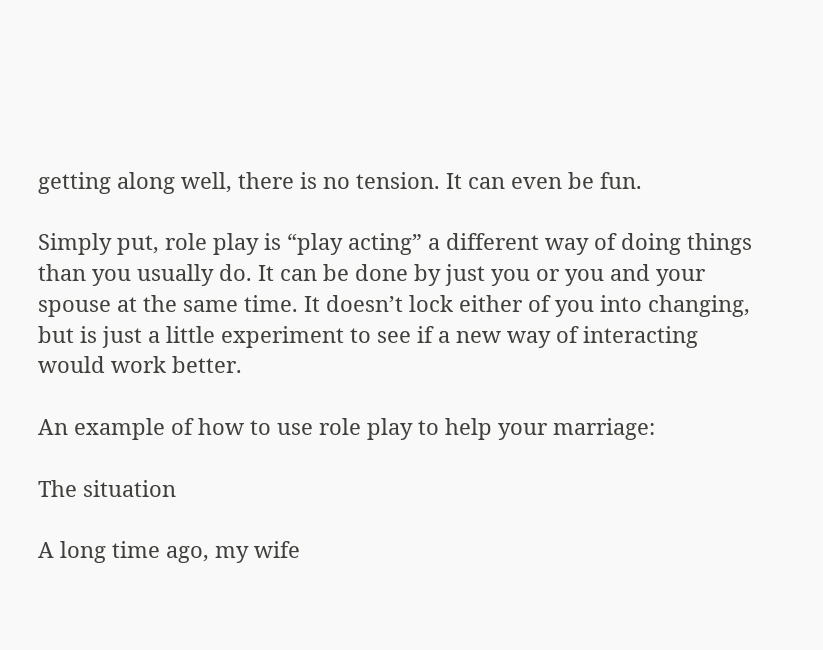getting along well, there is no tension. It can even be fun.

Simply put, role play is “play acting” a different way of doing things than you usually do. It can be done by just you or you and your spouse at the same time. It doesn’t lock either of you into changing, but is just a little experiment to see if a new way of interacting would work better.

An example of how to use role play to help your marriage:

The situation

A long time ago, my wife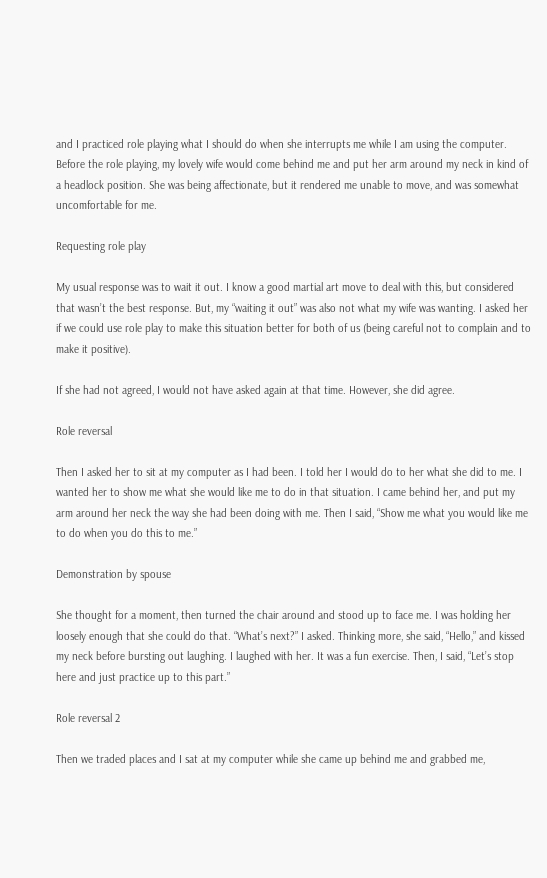and I practiced role playing what I should do when she interrupts me while I am using the computer. Before the role playing, my lovely wife would come behind me and put her arm around my neck in kind of a headlock position. She was being affectionate, but it rendered me unable to move, and was somewhat uncomfortable for me.

Requesting role play

My usual response was to wait it out. I know a good martial art move to deal with this, but considered that wasn’t the best response. But, my “waiting it out” was also not what my wife was wanting. I asked her if we could use role play to make this situation better for both of us (being careful not to complain and to make it positive).

If she had not agreed, I would not have asked again at that time. However, she did agree.

Role reversal

Then I asked her to sit at my computer as I had been. I told her I would do to her what she did to me. I wanted her to show me what she would like me to do in that situation. I came behind her, and put my arm around her neck the way she had been doing with me. Then I said, “Show me what you would like me to do when you do this to me.”

Demonstration by spouse

She thought for a moment, then turned the chair around and stood up to face me. I was holding her loosely enough that she could do that. “What’s next?” I asked. Thinking more, she said, “Hello,” and kissed my neck before bursting out laughing. I laughed with her. It was a fun exercise. Then, I said, “Let’s stop here and just practice up to this part.”

Role reversal 2

Then we traded places and I sat at my computer while she came up behind me and grabbed me,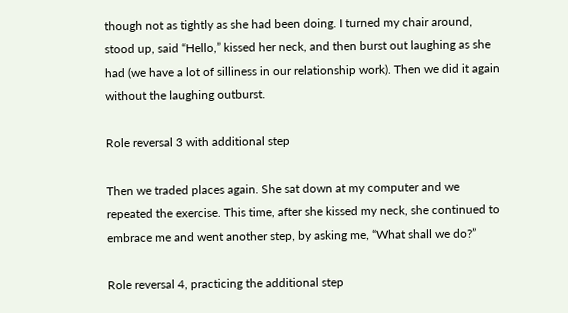though not as tightly as she had been doing. I turned my chair around, stood up, said “Hello,” kissed her neck, and then burst out laughing as she had (we have a lot of silliness in our relationship work). Then we did it again without the laughing outburst.

Role reversal 3 with additional step

Then we traded places again. She sat down at my computer and we repeated the exercise. This time, after she kissed my neck, she continued to embrace me and went another step, by asking me, “What shall we do?”

Role reversal 4, practicing the additional step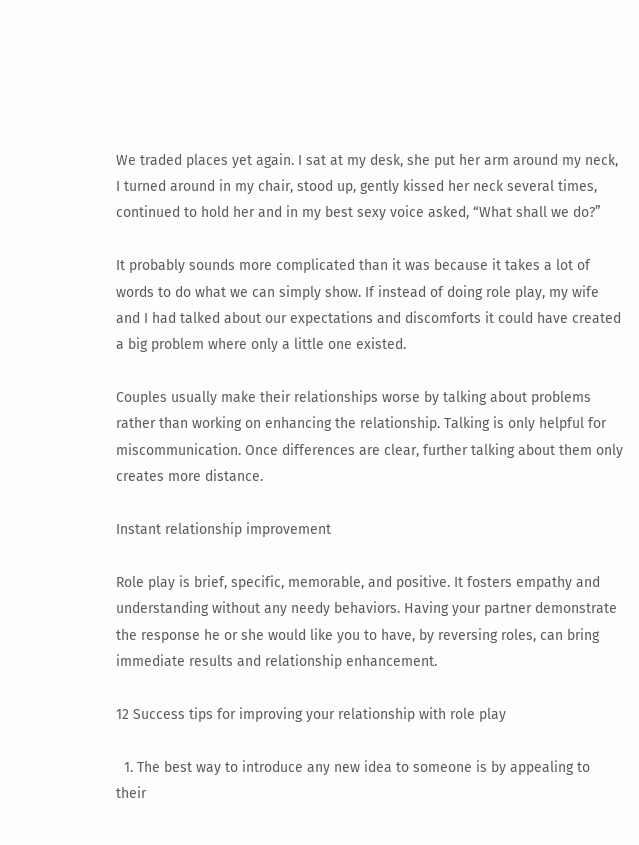We traded places yet again. I sat at my desk, she put her arm around my neck, I turned around in my chair, stood up, gently kissed her neck several times, continued to hold her and in my best sexy voice asked, “What shall we do?”

It probably sounds more complicated than it was because it takes a lot of words to do what we can simply show. If instead of doing role play, my wife and I had talked about our expectations and discomforts it could have created a big problem where only a little one existed.

Couples usually make their relationships worse by talking about problems rather than working on enhancing the relationship. Talking is only helpful for miscommunication. Once differences are clear, further talking about them only creates more distance.

Instant relationship improvement

Role play is brief, specific, memorable, and positive. It fosters empathy and understanding without any needy behaviors. Having your partner demonstrate the response he or she would like you to have, by reversing roles, can bring immediate results and relationship enhancement.

12 Success tips for improving your relationship with role play

  1. The best way to introduce any new idea to someone is by appealing to their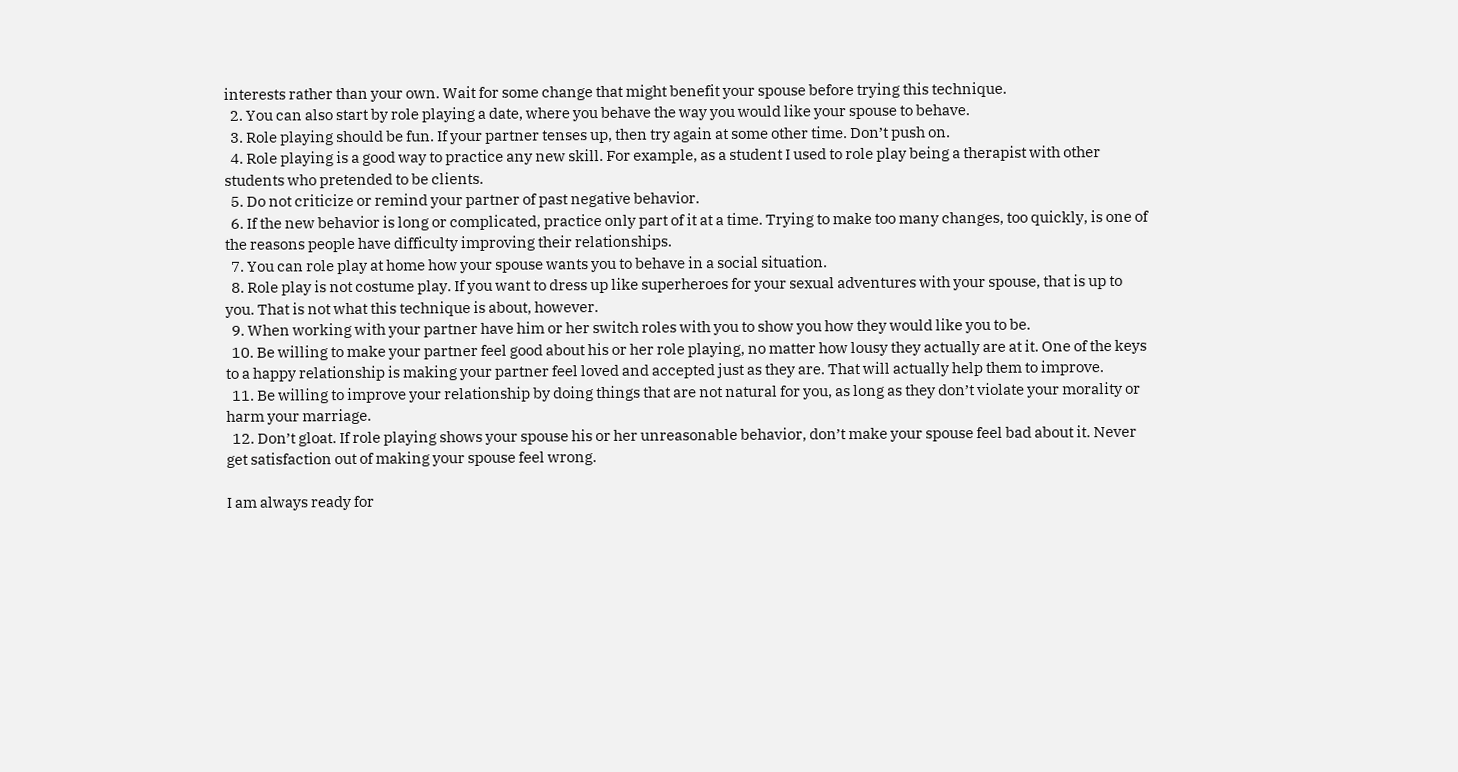interests rather than your own. Wait for some change that might benefit your spouse before trying this technique.
  2. You can also start by role playing a date, where you behave the way you would like your spouse to behave.
  3. Role playing should be fun. If your partner tenses up, then try again at some other time. Don’t push on.
  4. Role playing is a good way to practice any new skill. For example, as a student I used to role play being a therapist with other students who pretended to be clients.
  5. Do not criticize or remind your partner of past negative behavior.
  6. If the new behavior is long or complicated, practice only part of it at a time. Trying to make too many changes, too quickly, is one of the reasons people have difficulty improving their relationships.
  7. You can role play at home how your spouse wants you to behave in a social situation.
  8. Role play is not costume play. If you want to dress up like superheroes for your sexual adventures with your spouse, that is up to you. That is not what this technique is about, however.
  9. When working with your partner have him or her switch roles with you to show you how they would like you to be.
  10. Be willing to make your partner feel good about his or her role playing, no matter how lousy they actually are at it. One of the keys to a happy relationship is making your partner feel loved and accepted just as they are. That will actually help them to improve.
  11. Be willing to improve your relationship by doing things that are not natural for you, as long as they don’t violate your morality or harm your marriage.
  12. Don’t gloat. If role playing shows your spouse his or her unreasonable behavior, don’t make your spouse feel bad about it. Never get satisfaction out of making your spouse feel wrong.

I am always ready for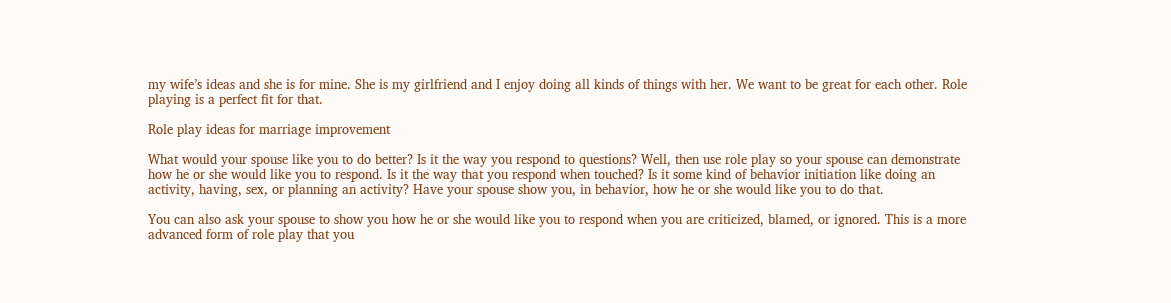my wife’s ideas and she is for mine. She is my girlfriend and I enjoy doing all kinds of things with her. We want to be great for each other. Role playing is a perfect fit for that.

Role play ideas for marriage improvement

What would your spouse like you to do better? Is it the way you respond to questions? Well, then use role play so your spouse can demonstrate how he or she would like you to respond. Is it the way that you respond when touched? Is it some kind of behavior initiation like doing an activity, having, sex, or planning an activity? Have your spouse show you, in behavior, how he or she would like you to do that.

You can also ask your spouse to show you how he or she would like you to respond when you are criticized, blamed, or ignored. This is a more advanced form of role play that you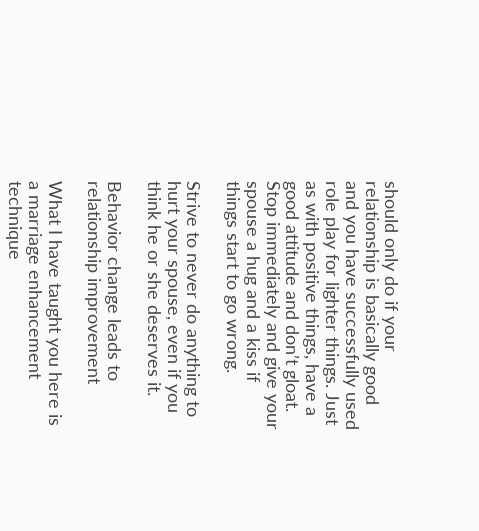should only do if your relationship is basically good and you have successfully used role play for lighter things. Just as with positive things, have a good attitude and don’t gloat. Stop immediately and give your spouse a hug and a kiss if things start to go wrong.

Strive to never do anything to hurt your spouse, even if you think he or she deserves it.

Behavior change leads to relationship improvement

What I have taught you here is a marriage enhancement technique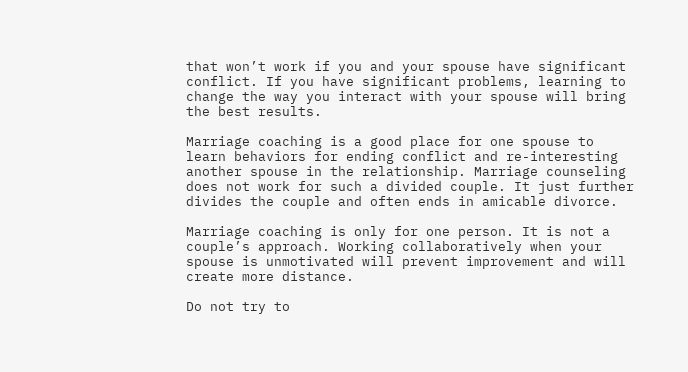that won’t work if you and your spouse have significant conflict. If you have significant problems, learning to change the way you interact with your spouse will bring the best results.

Marriage coaching is a good place for one spouse to learn behaviors for ending conflict and re-interesting another spouse in the relationship. Marriage counseling does not work for such a divided couple. It just further divides the couple and often ends in amicable divorce.

Marriage coaching is only for one person. It is not a couple’s approach. Working collaboratively when your spouse is unmotivated will prevent improvement and will create more distance.

Do not try to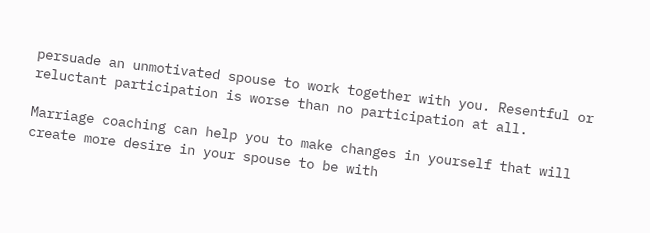persuade an unmotivated spouse to work together with you. Resentful or reluctant participation is worse than no participation at all.

Marriage coaching can help you to make changes in yourself that will create more desire in your spouse to be with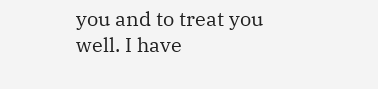you and to treat you well. I have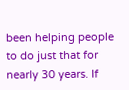been helping people to do just that for nearly 30 years. If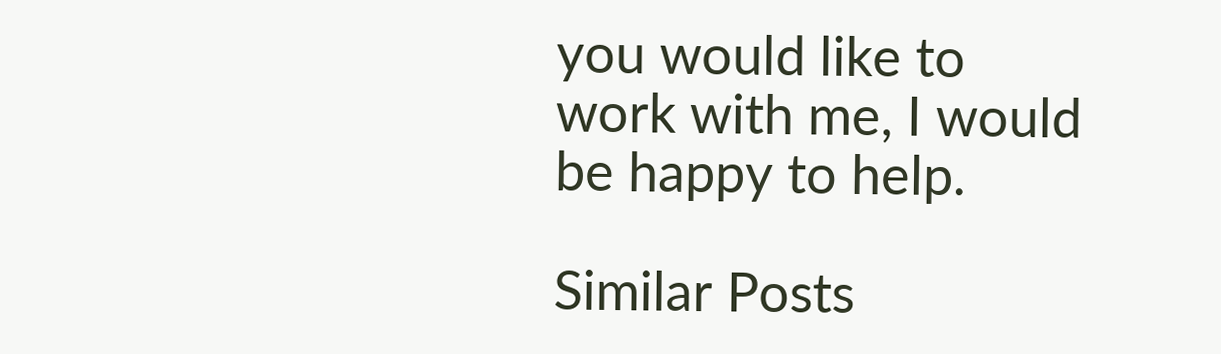you would like to work with me, I would be happy to help.

Similar Posts